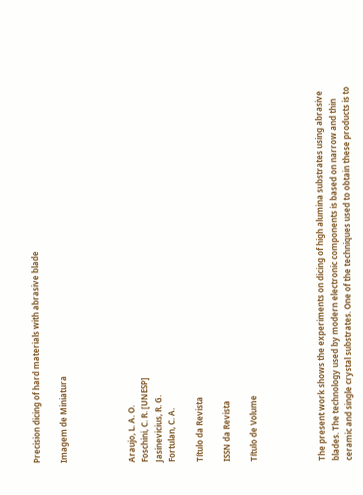Precision dicing of hard materials with abrasive blade

Imagem de Miniatura




Araujo, L. A. O.
Foschini, C. R. [UNESP]
Jasinevicius, R. G.
Fortulan, C. A.

Título da Revista

ISSN da Revista

Título de Volume




The present work shows the experiments on dicing of high alumina substrates using abrasive blades. The technology used by modern electronic components is based on narrow and thin ceramic and single crystal substrates. One of the techniques used to obtain these products is to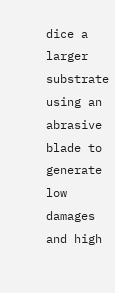dice a larger substrate using an abrasive blade to generate low damages and high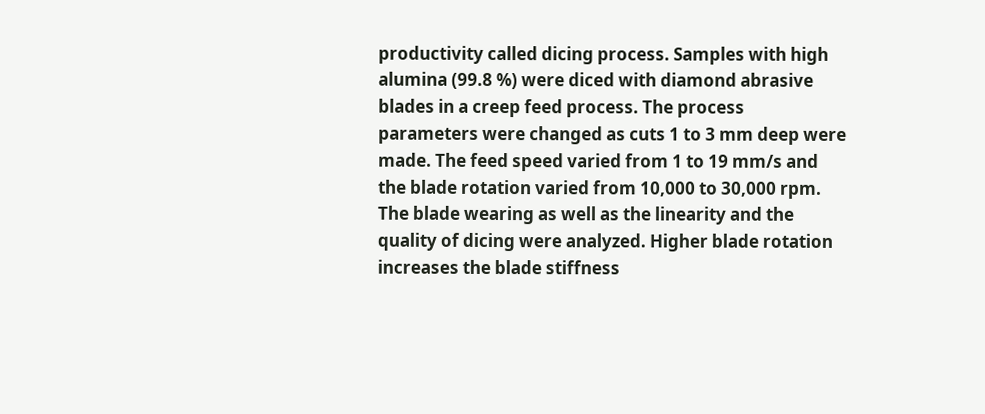productivity called dicing process. Samples with high alumina (99.8 %) were diced with diamond abrasive blades in a creep feed process. The process parameters were changed as cuts 1 to 3 mm deep were made. The feed speed varied from 1 to 19 mm/s and the blade rotation varied from 10,000 to 30,000 rpm. The blade wearing as well as the linearity and the quality of dicing were analyzed. Higher blade rotation increases the blade stiffness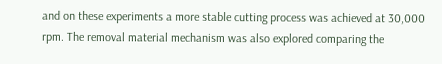and on these experiments a more stable cutting process was achieved at 30,000 rpm. The removal material mechanism was also explored comparing the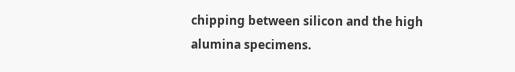chipping between silicon and the high alumina specimens.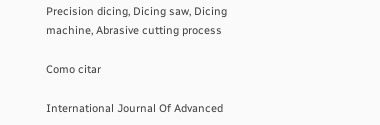Precision dicing, Dicing saw, Dicing machine, Abrasive cutting process

Como citar

International Journal Of Advanced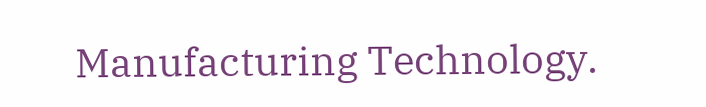Manufacturing Technology.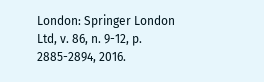London: Springer London Ltd, v. 86, n. 9-12, p. 2885-2894, 2016.